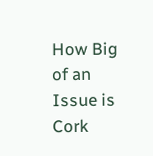How Big of an Issue is Cork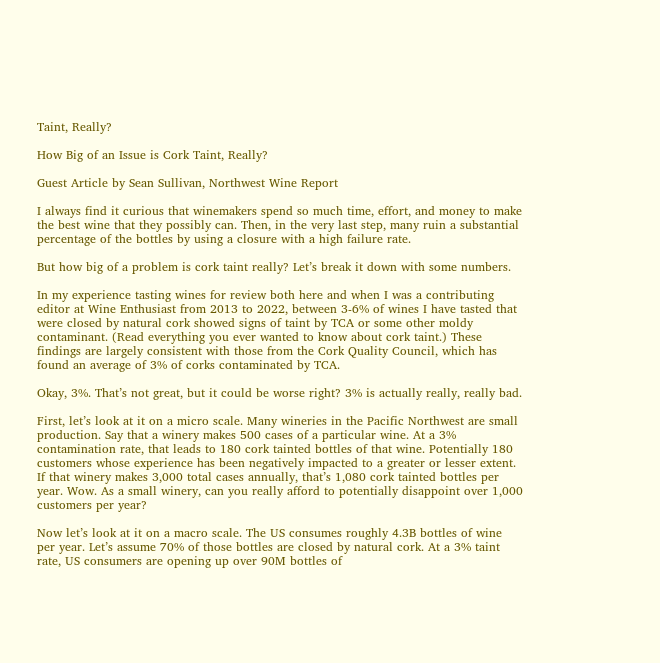Taint, Really?

How Big of an Issue is Cork Taint, Really?

Guest Article by Sean Sullivan, Northwest Wine Report

I always find it curious that winemakers spend so much time, effort, and money to make the best wine that they possibly can. Then, in the very last step, many ruin a substantial percentage of the bottles by using a closure with a high failure rate.

But how big of a problem is cork taint really? Let’s break it down with some numbers.

In my experience tasting wines for review both here and when I was a contributing editor at Wine Enthusiast from 2013 to 2022, between 3-6% of wines I have tasted that were closed by natural cork showed signs of taint by TCA or some other moldy contaminant. (Read everything you ever wanted to know about cork taint.) These findings are largely consistent with those from the Cork Quality Council, which has found an average of 3% of corks contaminated by TCA.

Okay, 3%. That’s not great, but it could be worse right? 3% is actually really, really bad.

First, let’s look at it on a micro scale. Many wineries in the Pacific Northwest are small production. Say that a winery makes 500 cases of a particular wine. At a 3% contamination rate, that leads to 180 cork tainted bottles of that wine. Potentially 180 customers whose experience has been negatively impacted to a greater or lesser extent. If that winery makes 3,000 total cases annually, that’s 1,080 cork tainted bottles per year. Wow. As a small winery, can you really afford to potentially disappoint over 1,000 customers per year?

Now let’s look at it on a macro scale. The US consumes roughly 4.3B bottles of wine per year. Let’s assume 70% of those bottles are closed by natural cork. At a 3% taint rate, US consumers are opening up over 90M bottles of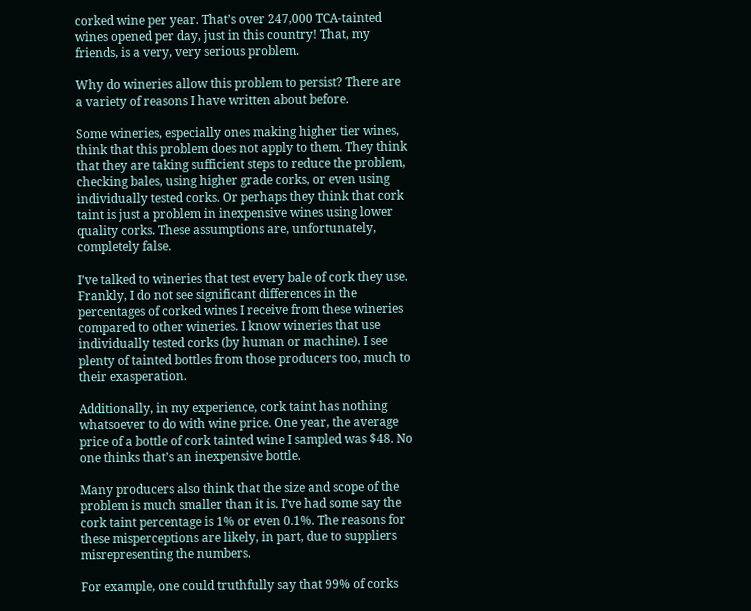corked wine per year. That’s over 247,000 TCA-tainted wines opened per day, just in this country! That, my friends, is a very, very serious problem.

Why do wineries allow this problem to persist? There are a variety of reasons I have written about before.

Some wineries, especially ones making higher tier wines, think that this problem does not apply to them. They think that they are taking sufficient steps to reduce the problem, checking bales, using higher grade corks, or even using individually tested corks. Or perhaps they think that cork taint is just a problem in inexpensive wines using lower quality corks. These assumptions are, unfortunately, completely false.

I’ve talked to wineries that test every bale of cork they use. Frankly, I do not see significant differences in the percentages of corked wines I receive from these wineries compared to other wineries. I know wineries that use individually tested corks (by human or machine). I see plenty of tainted bottles from those producers too, much to their exasperation.

Additionally, in my experience, cork taint has nothing whatsoever to do with wine price. One year, the average price of a bottle of cork tainted wine I sampled was $48. No one thinks that’s an inexpensive bottle.

Many producers also think that the size and scope of the problem is much smaller than it is. I’ve had some say the cork taint percentage is 1% or even 0.1%. The reasons for these misperceptions are likely, in part, due to suppliers misrepresenting the numbers.

For example, one could truthfully say that 99% of corks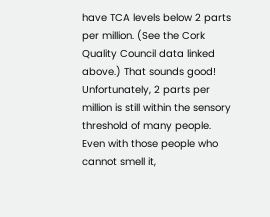have TCA levels below 2 parts per million. (See the Cork Quality Council data linked above.) That sounds good! Unfortunately, 2 parts per million is still within the sensory threshold of many people. Even with those people who cannot smell it,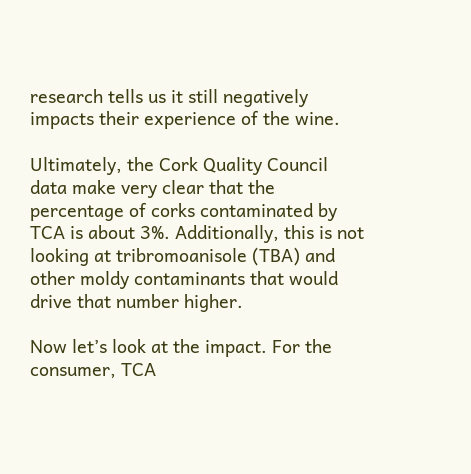research tells us it still negatively impacts their experience of the wine.

Ultimately, the Cork Quality Council data make very clear that the percentage of corks contaminated by TCA is about 3%. Additionally, this is not looking at tribromoanisole (TBA) and other moldy contaminants that would drive that number higher.

Now let’s look at the impact. For the consumer, TCA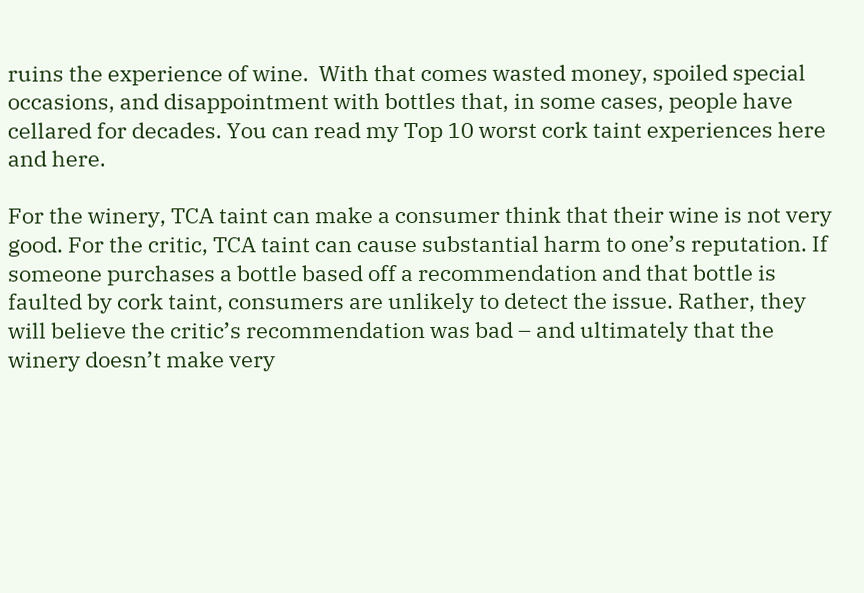ruins the experience of wine.  With that comes wasted money, spoiled special occasions, and disappointment with bottles that, in some cases, people have cellared for decades. You can read my Top 10 worst cork taint experiences here and here.

For the winery, TCA taint can make a consumer think that their wine is not very good. For the critic, TCA taint can cause substantial harm to one’s reputation. If someone purchases a bottle based off a recommendation and that bottle is faulted by cork taint, consumers are unlikely to detect the issue. Rather, they will believe the critic’s recommendation was bad – and ultimately that the winery doesn’t make very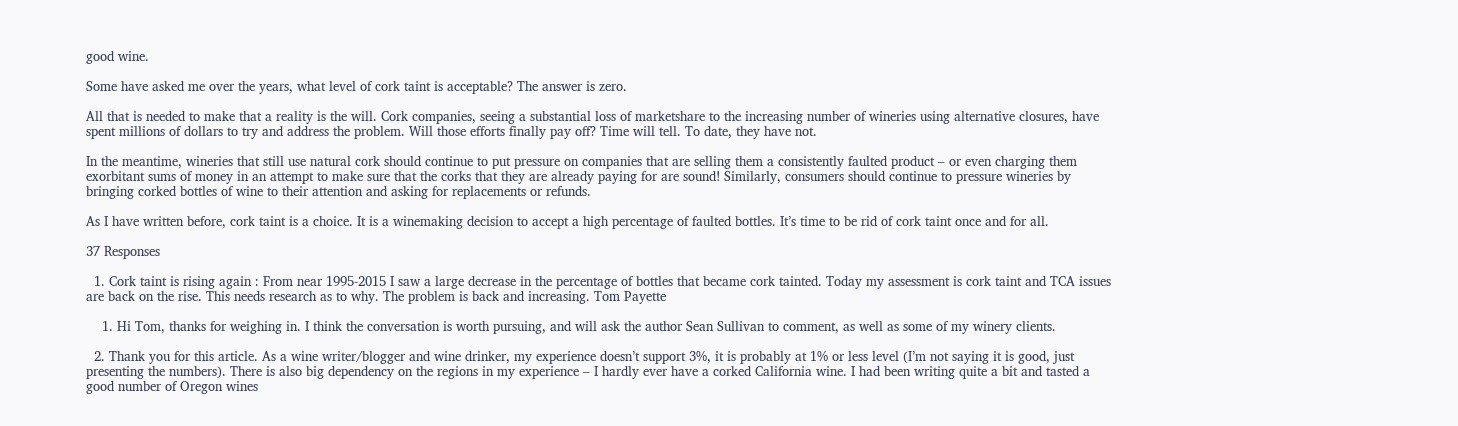good wine.

Some have asked me over the years, what level of cork taint is acceptable? The answer is zero.

All that is needed to make that a reality is the will. Cork companies, seeing a substantial loss of marketshare to the increasing number of wineries using alternative closures, have spent millions of dollars to try and address the problem. Will those efforts finally pay off? Time will tell. To date, they have not.

In the meantime, wineries that still use natural cork should continue to put pressure on companies that are selling them a consistently faulted product – or even charging them exorbitant sums of money in an attempt to make sure that the corks that they are already paying for are sound! Similarly, consumers should continue to pressure wineries by bringing corked bottles of wine to their attention and asking for replacements or refunds.

As I have written before, cork taint is a choice. It is a winemaking decision to accept a high percentage of faulted bottles. It’s time to be rid of cork taint once and for all.

37 Responses

  1. Cork taint is rising again : From near 1995-2015 I saw a large decrease in the percentage of bottles that became cork tainted. Today my assessment is cork taint and TCA issues are back on the rise. This needs research as to why. The problem is back and increasing. Tom Payette

    1. Hi Tom, thanks for weighing in. I think the conversation is worth pursuing, and will ask the author Sean Sullivan to comment, as well as some of my winery clients.

  2. Thank you for this article. As a wine writer/blogger and wine drinker, my experience doesn’t support 3%, it is probably at 1% or less level (I’m not saying it is good, just presenting the numbers). There is also big dependency on the regions in my experience – I hardly ever have a corked California wine. I had been writing quite a bit and tasted a good number of Oregon wines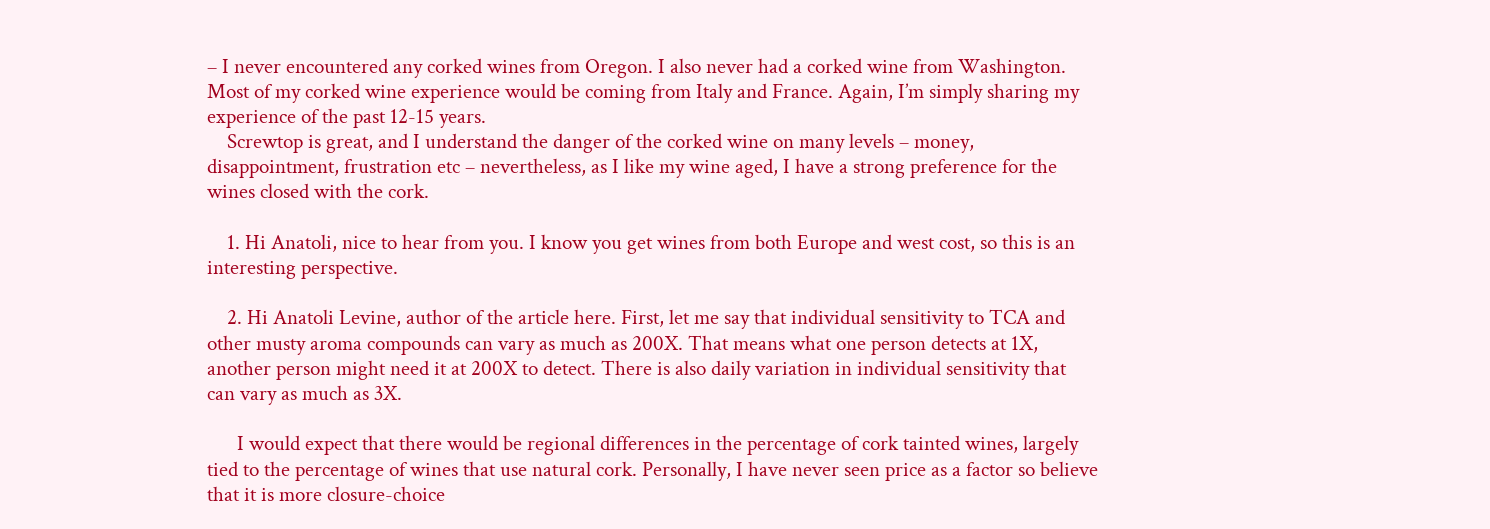– I never encountered any corked wines from Oregon. I also never had a corked wine from Washington. Most of my corked wine experience would be coming from Italy and France. Again, I’m simply sharing my experience of the past 12-15 years.
    Screwtop is great, and I understand the danger of the corked wine on many levels – money, disappointment, frustration etc – nevertheless, as I like my wine aged, I have a strong preference for the wines closed with the cork.

    1. Hi Anatoli, nice to hear from you. I know you get wines from both Europe and west cost, so this is an interesting perspective.

    2. Hi Anatoli Levine, author of the article here. First, let me say that individual sensitivity to TCA and other musty aroma compounds can vary as much as 200X. That means what one person detects at 1X, another person might need it at 200X to detect. There is also daily variation in individual sensitivity that can vary as much as 3X.

      I would expect that there would be regional differences in the percentage of cork tainted wines, largely tied to the percentage of wines that use natural cork. Personally, I have never seen price as a factor so believe that it is more closure-choice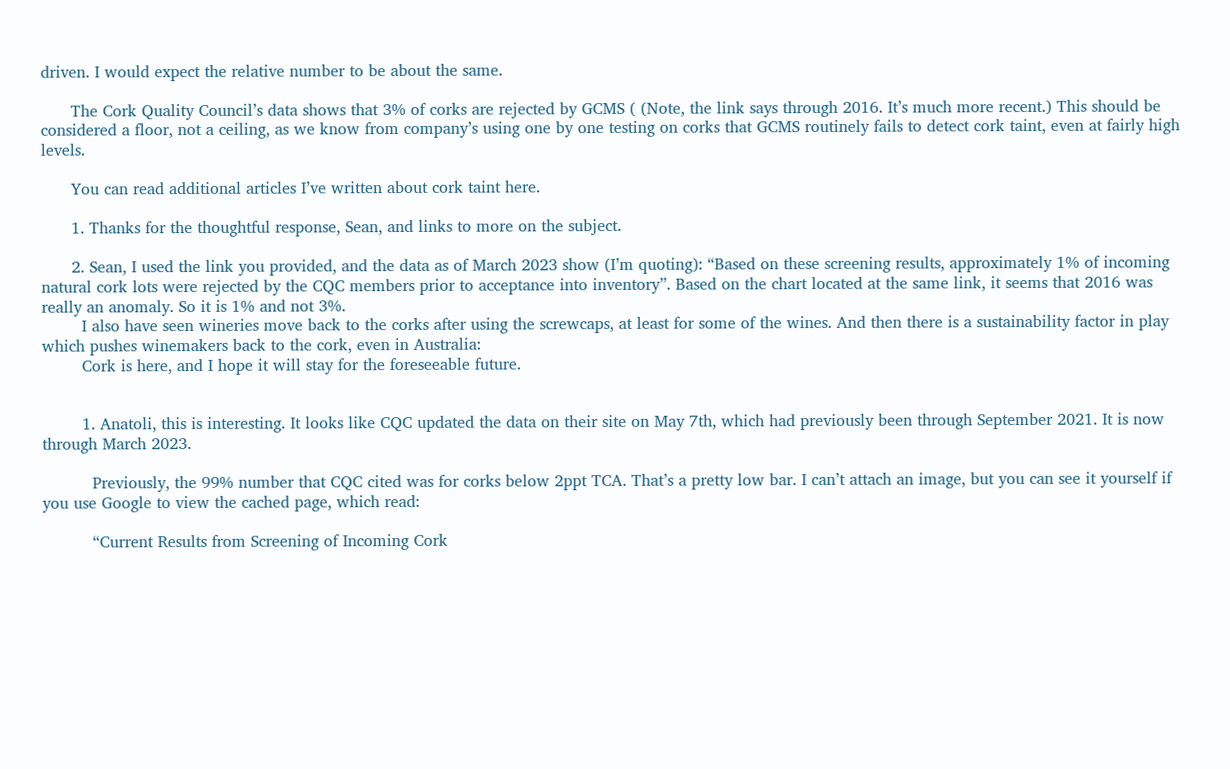driven. I would expect the relative number to be about the same.

      The Cork Quality Council’s data shows that 3% of corks are rejected by GCMS ( (Note, the link says through 2016. It’s much more recent.) This should be considered a floor, not a ceiling, as we know from company’s using one by one testing on corks that GCMS routinely fails to detect cork taint, even at fairly high levels.

      You can read additional articles I’ve written about cork taint here.

      1. Thanks for the thoughtful response, Sean, and links to more on the subject.

      2. Sean, I used the link you provided, and the data as of March 2023 show (I’m quoting): “Based on these screening results, approximately 1% of incoming natural cork lots were rejected by the CQC members prior to acceptance into inventory”. Based on the chart located at the same link, it seems that 2016 was really an anomaly. So it is 1% and not 3%.
        I also have seen wineries move back to the corks after using the screwcaps, at least for some of the wines. And then there is a sustainability factor in play which pushes winemakers back to the cork, even in Australia:
        Cork is here, and I hope it will stay for the foreseeable future.


        1. Anatoli, this is interesting. It looks like CQC updated the data on their site on May 7th, which had previously been through September 2021. It is now through March 2023.

          Previously, the 99% number that CQC cited was for corks below 2ppt TCA. That’s a pretty low bar. I can’t attach an image, but you can see it yourself if you use Google to view the cached page, which read:

          “Current Results from Screening of Incoming Cork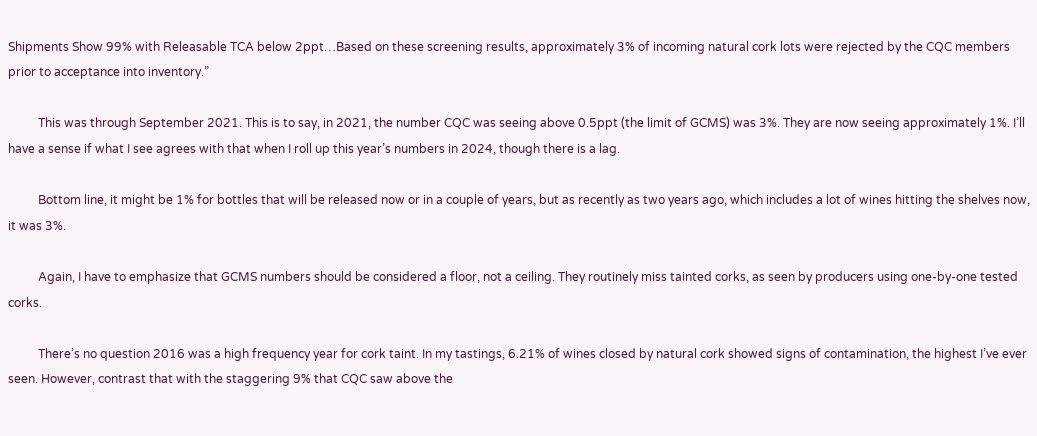Shipments Show 99% with Releasable TCA below 2ppt…Based on these screening results, approximately 3% of incoming natural cork lots were rejected by the CQC members prior to acceptance into inventory.”

          This was through September 2021. This is to say, in 2021, the number CQC was seeing above 0.5ppt (the limit of GCMS) was 3%. They are now seeing approximately 1%. I’ll have a sense if what I see agrees with that when I roll up this year’s numbers in 2024, though there is a lag.

          Bottom line, it might be 1% for bottles that will be released now or in a couple of years, but as recently as two years ago, which includes a lot of wines hitting the shelves now, it was 3%.

          Again, I have to emphasize that GCMS numbers should be considered a floor, not a ceiling. They routinely miss tainted corks, as seen by producers using one-by-one tested corks.

          There’s no question 2016 was a high frequency year for cork taint. In my tastings, 6.21% of wines closed by natural cork showed signs of contamination, the highest I’ve ever seen. However, contrast that with the staggering 9% that CQC saw above the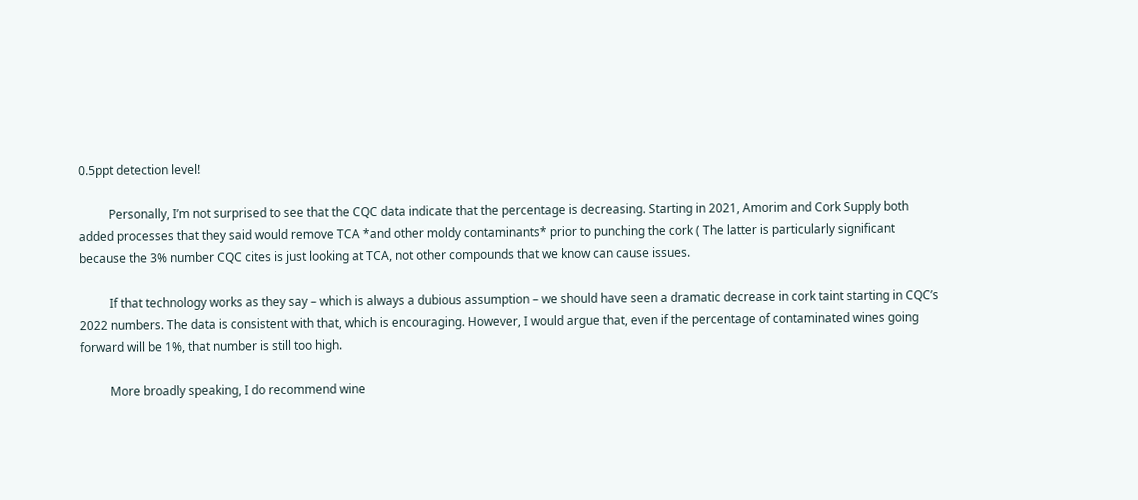0.5ppt detection level!

          Personally, I’m not surprised to see that the CQC data indicate that the percentage is decreasing. Starting in 2021, Amorim and Cork Supply both added processes that they said would remove TCA *and other moldy contaminants* prior to punching the cork ( The latter is particularly significant because the 3% number CQC cites is just looking at TCA, not other compounds that we know can cause issues.

          If that technology works as they say – which is always a dubious assumption – we should have seen a dramatic decrease in cork taint starting in CQC’s 2022 numbers. The data is consistent with that, which is encouraging. However, I would argue that, even if the percentage of contaminated wines going forward will be 1%, that number is still too high.

          More broadly speaking, I do recommend wine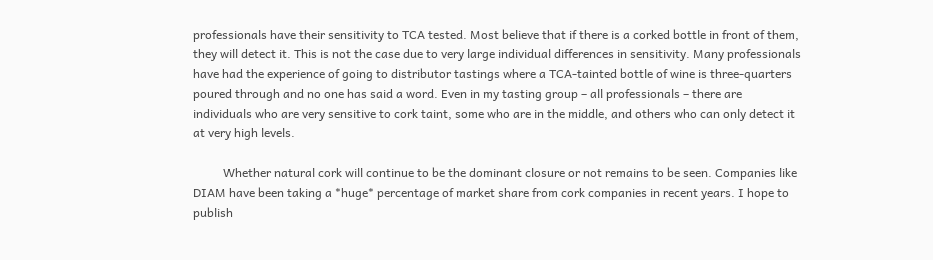professionals have their sensitivity to TCA tested. Most believe that if there is a corked bottle in front of them, they will detect it. This is not the case due to very large individual differences in sensitivity. Many professionals have had the experience of going to distributor tastings where a TCA-tainted bottle of wine is three-quarters poured through and no one has said a word. Even in my tasting group – all professionals – there are individuals who are very sensitive to cork taint, some who are in the middle, and others who can only detect it at very high levels.

          Whether natural cork will continue to be the dominant closure or not remains to be seen. Companies like DIAM have been taking a *huge* percentage of market share from cork companies in recent years. I hope to publish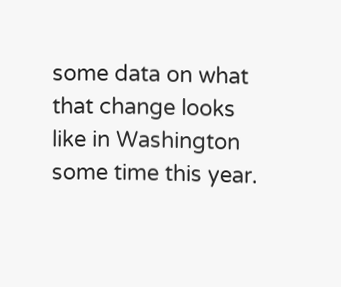some data on what that change looks like in Washington some time this year.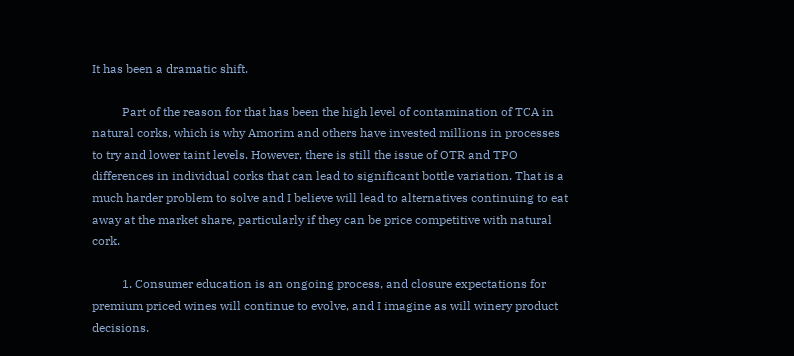It has been a dramatic shift.

          Part of the reason for that has been the high level of contamination of TCA in natural corks, which is why Amorim and others have invested millions in processes to try and lower taint levels. However, there is still the issue of OTR and TPO differences in individual corks that can lead to significant bottle variation. That is a much harder problem to solve and I believe will lead to alternatives continuing to eat away at the market share, particularly if they can be price competitive with natural cork.

          1. Consumer education is an ongoing process, and closure expectations for premium priced wines will continue to evolve, and I imagine as will winery product decisions.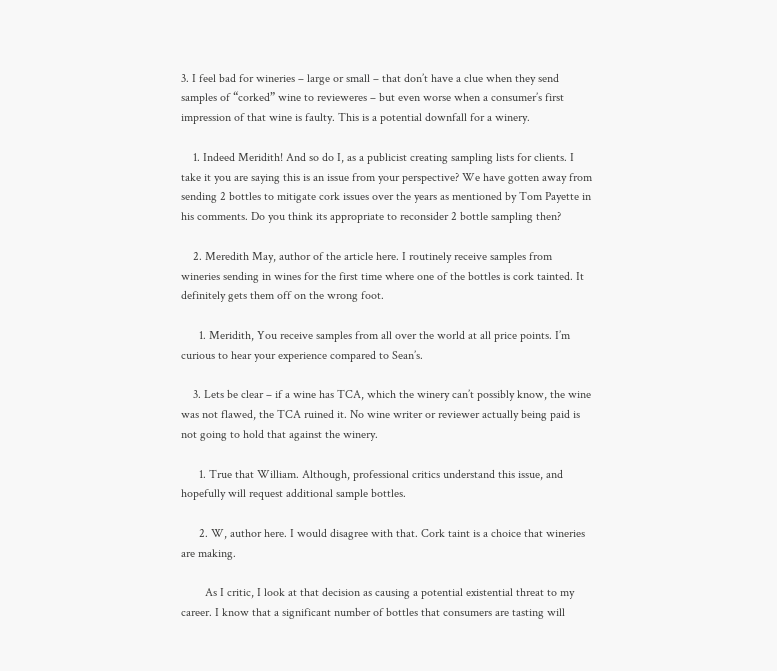3. I feel bad for wineries – large or small – that don’t have a clue when they send samples of “corked” wine to revieweres – but even worse when a consumer’s first impression of that wine is faulty. This is a potential downfall for a winery.

    1. Indeed Meridith! And so do I, as a publicist creating sampling lists for clients. I take it you are saying this is an issue from your perspective? We have gotten away from sending 2 bottles to mitigate cork issues over the years as mentioned by Tom Payette in his comments. Do you think its appropriate to reconsider 2 bottle sampling then?

    2. Meredith May, author of the article here. I routinely receive samples from wineries sending in wines for the first time where one of the bottles is cork tainted. It definitely gets them off on the wrong foot.

      1. Meridith, You receive samples from all over the world at all price points. I’m curious to hear your experience compared to Sean’s.

    3. Lets be clear – if a wine has TCA, which the winery can’t possibly know, the wine was not flawed, the TCA ruined it. No wine writer or reviewer actually being paid is not going to hold that against the winery.

      1. True that William. Although, professional critics understand this issue, and hopefully will request additional sample bottles.

      2. W, author here. I would disagree with that. Cork taint is a choice that wineries are making.

        As I critic, I look at that decision as causing a potential existential threat to my career. I know that a significant number of bottles that consumers are tasting will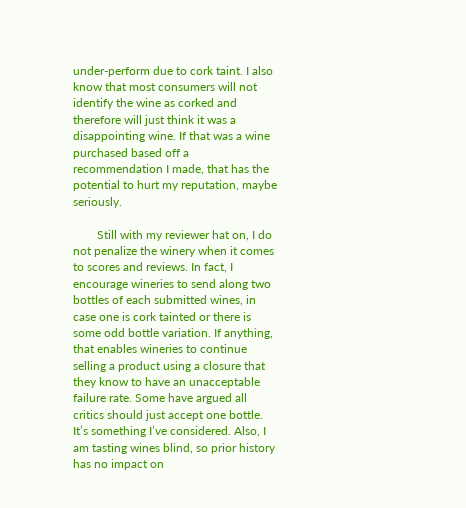under-perform due to cork taint. I also know that most consumers will not identify the wine as corked and therefore will just think it was a disappointing wine. If that was a wine purchased based off a recommendation I made, that has the potential to hurt my reputation, maybe seriously.

        Still with my reviewer hat on, I do not penalize the winery when it comes to scores and reviews. In fact, I encourage wineries to send along two bottles of each submitted wines, in case one is cork tainted or there is some odd bottle variation. If anything, that enables wineries to continue selling a product using a closure that they know to have an unacceptable failure rate. Some have argued all critics should just accept one bottle. It’s something I’ve considered. Also, I am tasting wines blind, so prior history has no impact on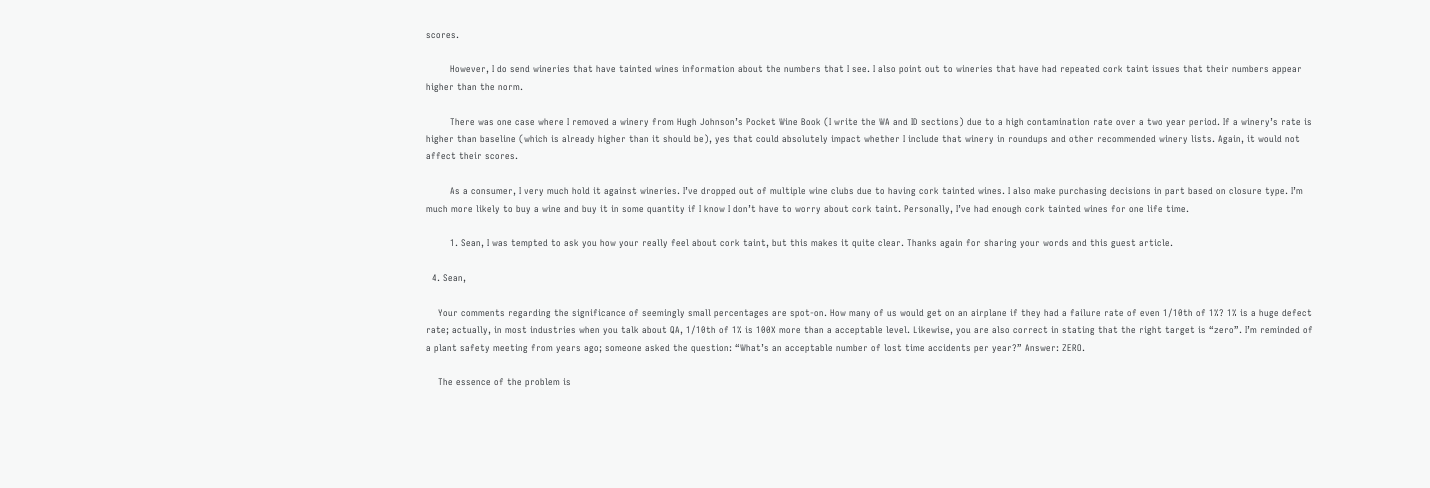scores.

        However, I do send wineries that have tainted wines information about the numbers that I see. I also point out to wineries that have had repeated cork taint issues that their numbers appear higher than the norm.

        There was one case where I removed a winery from Hugh Johnson’s Pocket Wine Book (I write the WA and ID sections) due to a high contamination rate over a two year period. If a winery’s rate is higher than baseline (which is already higher than it should be), yes that could absolutely impact whether I include that winery in roundups and other recommended winery lists. Again, it would not affect their scores.

        As a consumer, I very much hold it against wineries. I’ve dropped out of multiple wine clubs due to having cork tainted wines. I also make purchasing decisions in part based on closure type. I’m much more likely to buy a wine and buy it in some quantity if I know I don’t have to worry about cork taint. Personally, I’ve had enough cork tainted wines for one life time.

        1. Sean, I was tempted to ask you how your really feel about cork taint, but this makes it quite clear. Thanks again for sharing your words and this guest article.

  4. Sean,

    Your comments regarding the significance of seemingly small percentages are spot-on. How many of us would get on an airplane if they had a failure rate of even 1/10th of 1%? 1% is a huge defect rate; actually, in most industries when you talk about QA, 1/10th of 1% is 100X more than a acceptable level. Likewise, you are also correct in stating that the right target is “zero”. I’m reminded of a plant safety meeting from years ago; someone asked the question: “What’s an acceptable number of lost time accidents per year?” Answer: ZERO.

    The essence of the problem is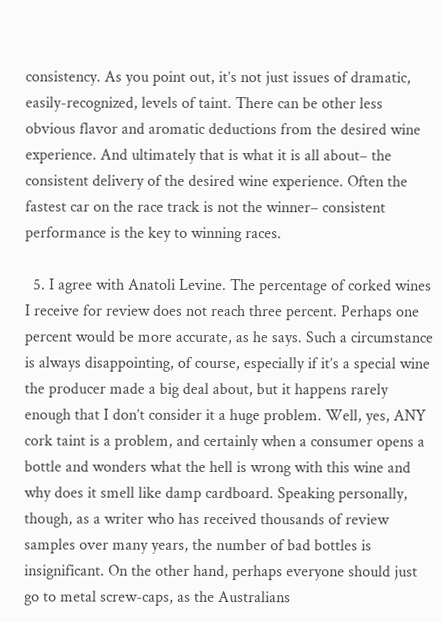consistency. As you point out, it’s not just issues of dramatic, easily-recognized, levels of taint. There can be other less obvious flavor and aromatic deductions from the desired wine experience. And ultimately that is what it is all about– the consistent delivery of the desired wine experience. Often the fastest car on the race track is not the winner– consistent performance is the key to winning races.

  5. I agree with Anatoli Levine. The percentage of corked wines I receive for review does not reach three percent. Perhaps one percent would be more accurate, as he says. Such a circumstance is always disappointing, of course, especially if it’s a special wine the producer made a big deal about, but it happens rarely enough that I don’t consider it a huge problem. Well, yes, ANY cork taint is a problem, and certainly when a consumer opens a bottle and wonders what the hell is wrong with this wine and why does it smell like damp cardboard. Speaking personally, though, as a writer who has received thousands of review samples over many years, the number of bad bottles is insignificant. On the other hand, perhaps everyone should just go to metal screw-caps, as the Australians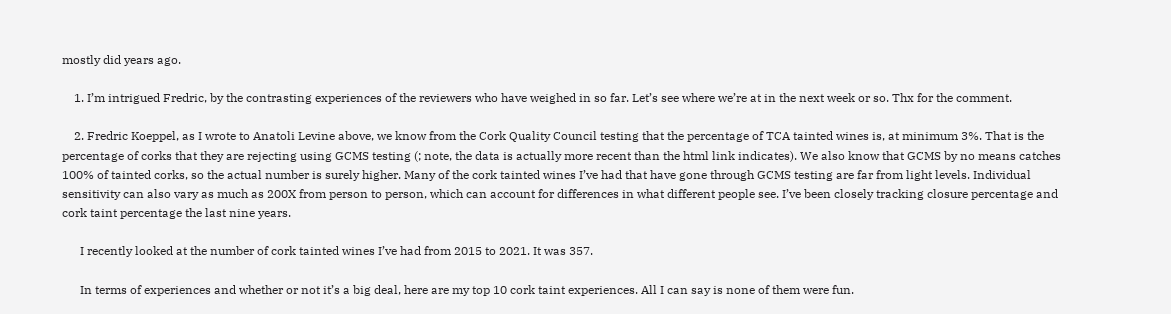mostly did years ago.

    1. I’m intrigued Fredric, by the contrasting experiences of the reviewers who have weighed in so far. Let’s see where we’re at in the next week or so. Thx for the comment.

    2. Fredric Koeppel, as I wrote to Anatoli Levine above, we know from the Cork Quality Council testing that the percentage of TCA tainted wines is, at minimum 3%. That is the percentage of corks that they are rejecting using GCMS testing (; note, the data is actually more recent than the html link indicates). We also know that GCMS by no means catches 100% of tainted corks, so the actual number is surely higher. Many of the cork tainted wines I’ve had that have gone through GCMS testing are far from light levels. Individual sensitivity can also vary as much as 200X from person to person, which can account for differences in what different people see. I’ve been closely tracking closure percentage and cork taint percentage the last nine years.

      I recently looked at the number of cork tainted wines I’ve had from 2015 to 2021. It was 357.

      In terms of experiences and whether or not it’s a big deal, here are my top 10 cork taint experiences. All I can say is none of them were fun.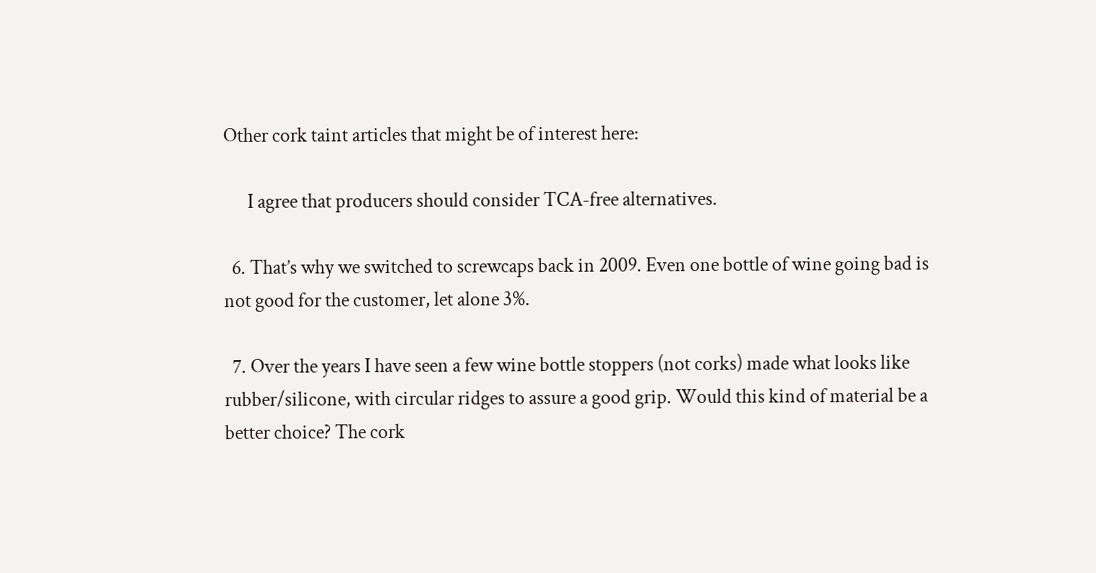Other cork taint articles that might be of interest here:

      I agree that producers should consider TCA-free alternatives.

  6. That’s why we switched to screwcaps back in 2009. Even one bottle of wine going bad is not good for the customer, let alone 3%.

  7. Over the years I have seen a few wine bottle stoppers (not corks) made what looks like rubber/silicone, with circular ridges to assure a good grip. Would this kind of material be a better choice? The cork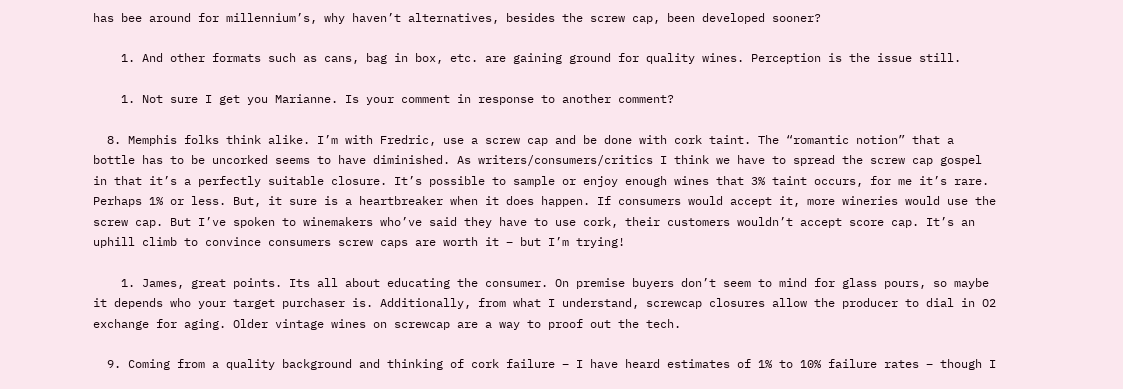has bee around for millennium’s, why haven’t alternatives, besides the screw cap, been developed sooner?

    1. And other formats such as cans, bag in box, etc. are gaining ground for quality wines. Perception is the issue still.

    1. Not sure I get you Marianne. Is your comment in response to another comment?

  8. Memphis folks think alike. I’m with Fredric, use a screw cap and be done with cork taint. The “romantic notion” that a bottle has to be uncorked seems to have diminished. As writers/consumers/critics I think we have to spread the screw cap gospel in that it’s a perfectly suitable closure. It’s possible to sample or enjoy enough wines that 3% taint occurs, for me it’s rare. Perhaps 1% or less. But, it sure is a heartbreaker when it does happen. If consumers would accept it, more wineries would use the screw cap. But I’ve spoken to winemakers who’ve said they have to use cork, their customers wouldn’t accept score cap. It’s an uphill climb to convince consumers screw caps are worth it – but I’m trying!

    1. James, great points. Its all about educating the consumer. On premise buyers don’t seem to mind for glass pours, so maybe it depends who your target purchaser is. Additionally, from what I understand, screwcap closures allow the producer to dial in O2 exchange for aging. Older vintage wines on screwcap are a way to proof out the tech.

  9. Coming from a quality background and thinking of cork failure – I have heard estimates of 1% to 10% failure rates – though I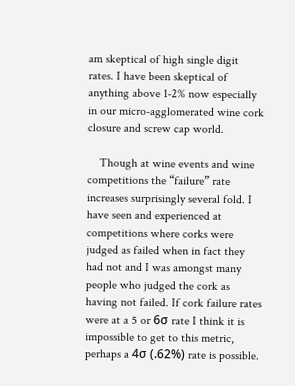am skeptical of high single digit rates. I have been skeptical of anything above 1-2% now especially in our micro-agglomerated wine cork closure and screw cap world.

    Though at wine events and wine competitions the “failure” rate increases surprisingly several fold. I have seen and experienced at competitions where corks were judged as failed when in fact they had not and I was amongst many people who judged the cork as having not failed. If cork failure rates were at a 5 or 6σ rate I think it is impossible to get to this metric, perhaps a 4σ (.62%) rate is possible.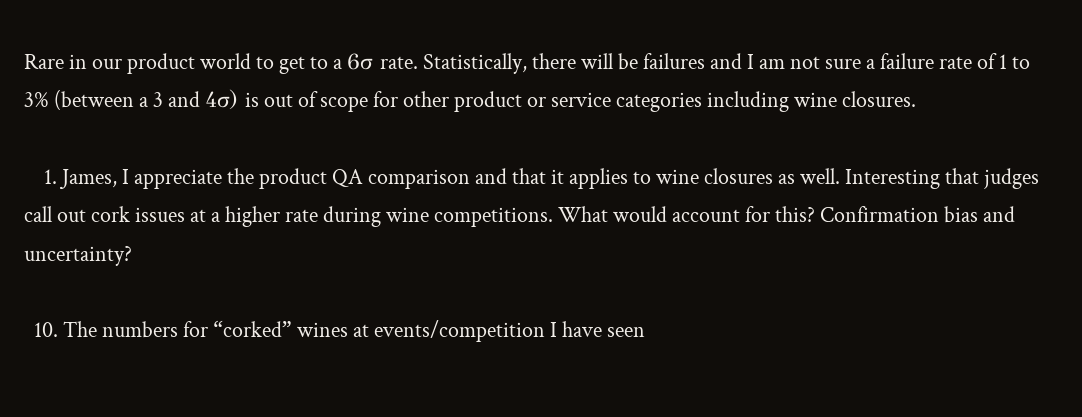Rare in our product world to get to a 6σ rate. Statistically, there will be failures and I am not sure a failure rate of 1 to 3% (between a 3 and 4σ) is out of scope for other product or service categories including wine closures.

    1. James, I appreciate the product QA comparison and that it applies to wine closures as well. Interesting that judges call out cork issues at a higher rate during wine competitions. What would account for this? Confirmation bias and uncertainty?

  10. The numbers for “corked” wines at events/competition I have seen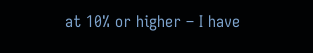at 10% or higher – I have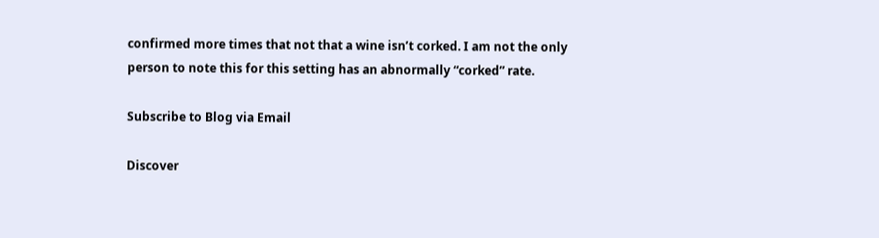confirmed more times that not that a wine isn’t corked. I am not the only person to note this for this setting has an abnormally “corked” rate.

Subscribe to Blog via Email

Discover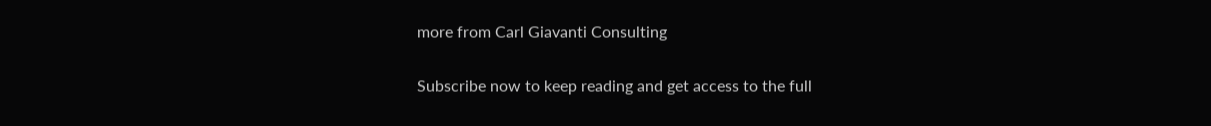more from Carl Giavanti Consulting

Subscribe now to keep reading and get access to the full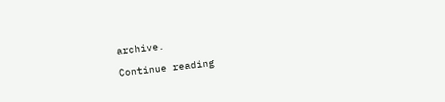archive.

Continue reading